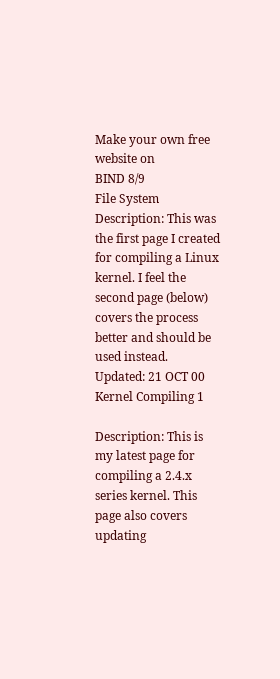Make your own free website on
BIND 8/9
File System
Description: This was the first page I created for compiling a Linux kernel. I feel the second page (below) covers the process better and should be used instead.
Updated: 21 OCT 00   Kernel Compiling 1

Description: This is my latest page for compiling a 2.4.x series kernel. This page also covers updating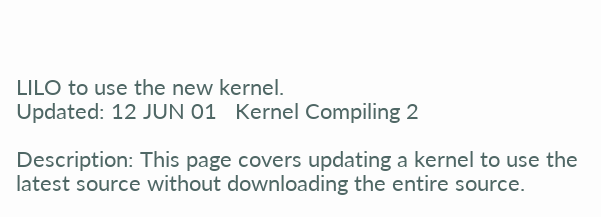LILO to use the new kernel.
Updated: 12 JUN 01   Kernel Compiling 2

Description: This page covers updating a kernel to use the latest source without downloading the entire source.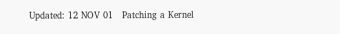Updated: 12 NOV 01   Patching a Kernel